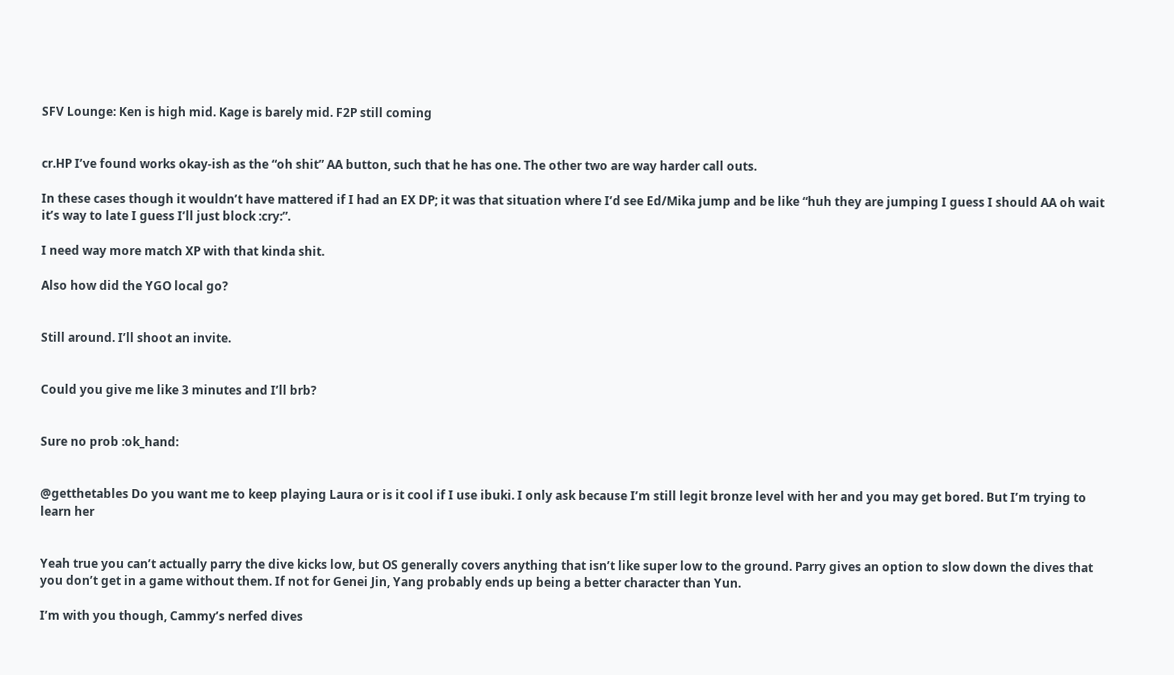SFV Lounge: Ken is high mid. Kage is barely mid. F2P still coming


cr.HP I’ve found works okay-ish as the “oh shit” AA button, such that he has one. The other two are way harder call outs.

In these cases though it wouldn’t have mattered if I had an EX DP; it was that situation where I’d see Ed/Mika jump and be like “huh they are jumping I guess I should AA oh wait it’s way to late I guess I’ll just block :cry:”.

I need way more match XP with that kinda shit.

Also how did the YGO local go?


Still around. I’ll shoot an invite.


Could you give me like 3 minutes and I’ll brb?


Sure no prob :ok_hand:


@getthetables Do you want me to keep playing Laura or is it cool if I use ibuki. I only ask because I’m still legit bronze level with her and you may get bored. But I’m trying to learn her


Yeah true you can’t actually parry the dive kicks low, but OS generally covers anything that isn’t like super low to the ground. Parry gives an option to slow down the dives that you don’t get in a game without them. If not for Genei Jin, Yang probably ends up being a better character than Yun.

I’m with you though, Cammy’s nerfed dives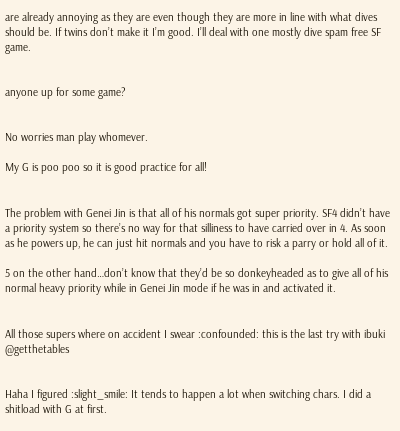are already annoying as they are even though they are more in line with what dives should be. If twins don’t make it I’m good. I’ll deal with one mostly dive spam free SF game.


anyone up for some game?


No worries man play whomever.

My G is poo poo so it is good practice for all!


The problem with Genei Jin is that all of his normals got super priority. SF4 didn’t have a priority system so there’s no way for that silliness to have carried over in 4. As soon as he powers up, he can just hit normals and you have to risk a parry or hold all of it.

5 on the other hand…don’t know that they’d be so donkeyheaded as to give all of his normal heavy priority while in Genei Jin mode if he was in and activated it.


All those supers where on accident I swear :confounded: this is the last try with ibuki @getthetables


Haha I figured :slight_smile: It tends to happen a lot when switching chars. I did a shitload with G at first.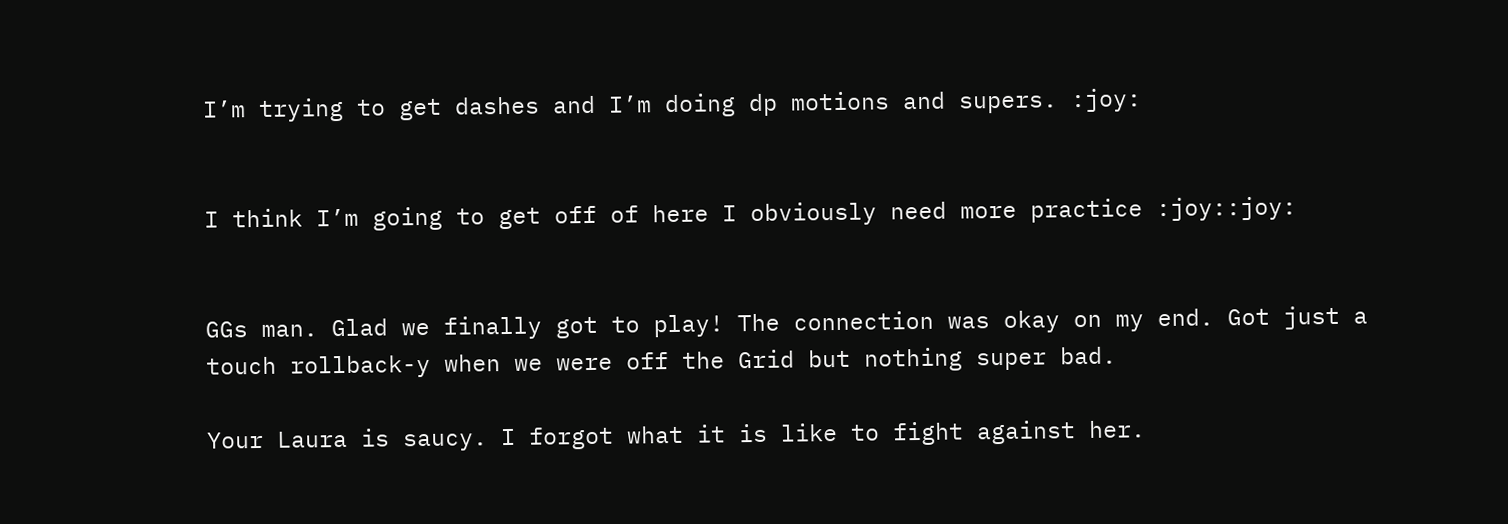I’m trying to get dashes and I’m doing dp motions and supers. :joy:


I think I’m going to get off of here I obviously need more practice :joy::joy:


GGs man. Glad we finally got to play! The connection was okay on my end. Got just a touch rollback-y when we were off the Grid but nothing super bad.

Your Laura is saucy. I forgot what it is like to fight against her.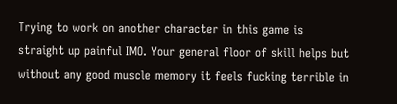Trying to work on another character in this game is straight up painful IMO. Your general floor of skill helps but without any good muscle memory it feels fucking terrible in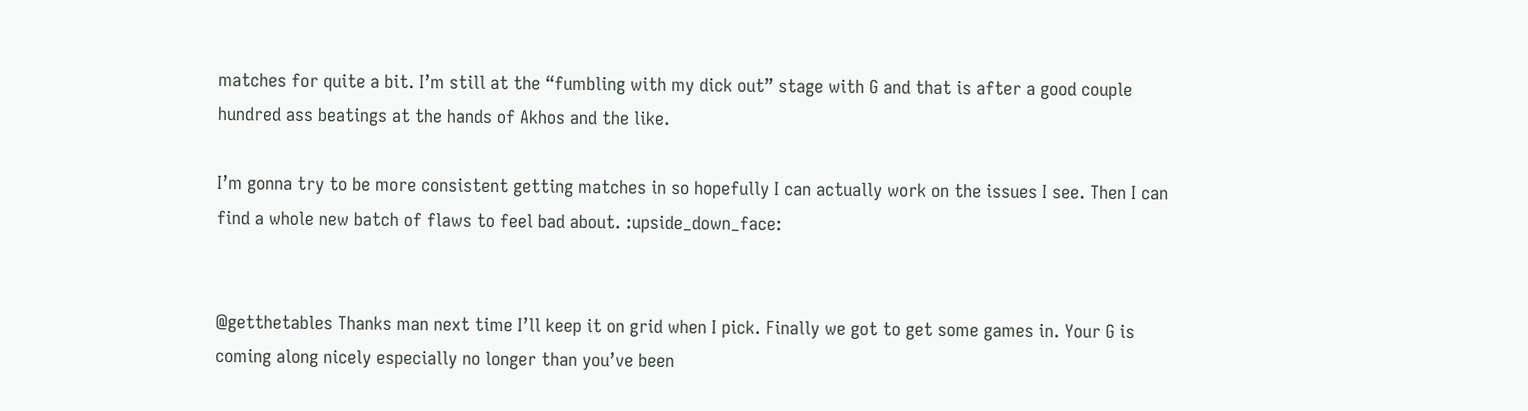matches for quite a bit. I’m still at the “fumbling with my dick out” stage with G and that is after a good couple hundred ass beatings at the hands of Akhos and the like.

I’m gonna try to be more consistent getting matches in so hopefully I can actually work on the issues I see. Then I can find a whole new batch of flaws to feel bad about. :upside_down_face:


@getthetables Thanks man next time I’ll keep it on grid when I pick. Finally we got to get some games in. Your G is coming along nicely especially no longer than you’ve been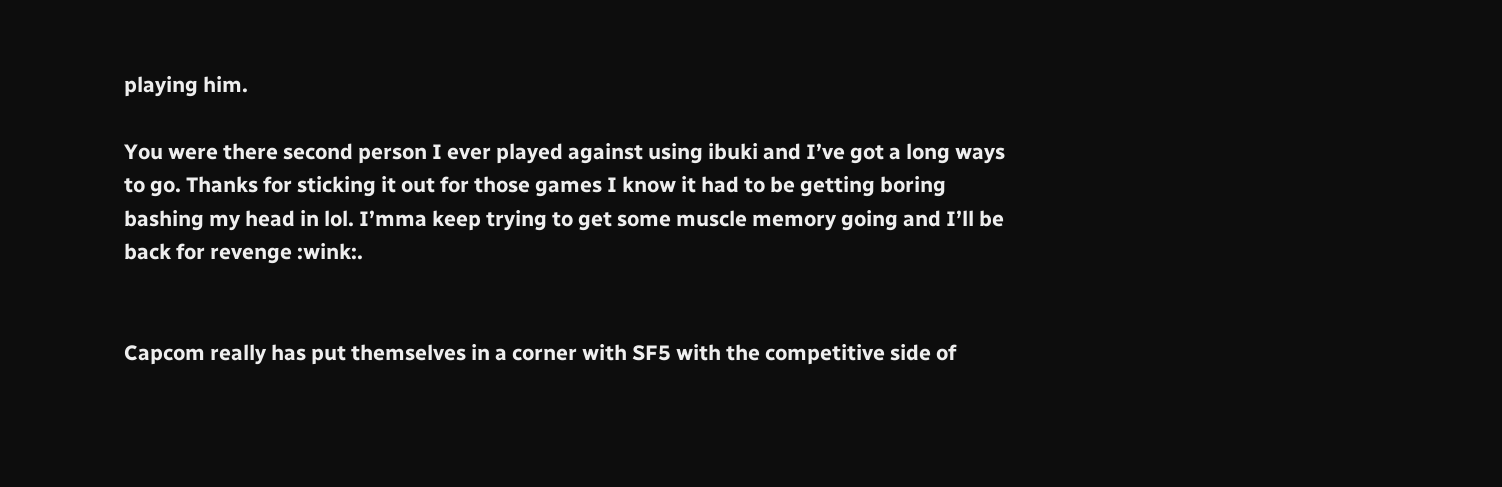playing him.

You were there second person I ever played against using ibuki and I’ve got a long ways to go. Thanks for sticking it out for those games I know it had to be getting boring bashing my head in lol. I’mma keep trying to get some muscle memory going and I’ll be back for revenge :wink:.


Capcom really has put themselves in a corner with SF5 with the competitive side of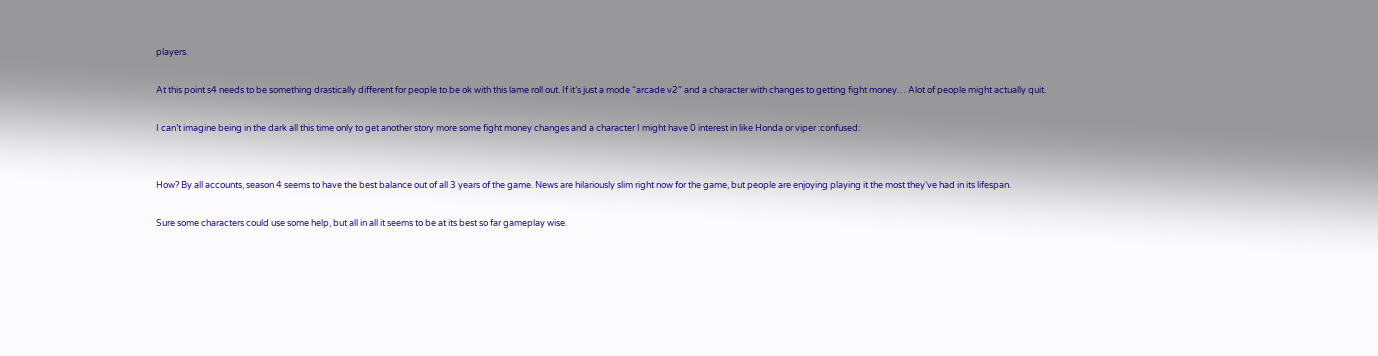players.

At this point s4 needs to be something drastically different for people to be ok with this lame roll out. If it’s just a mode “arcade v2” and a character with changes to getting fight money… Alot of people might actually quit.

I can’t imagine being in the dark all this time only to get another story more some fight money changes and a character I might have 0 interest in like Honda or viper :confused:


How? By all accounts, season 4 seems to have the best balance out of all 3 years of the game. News are hilariously slim right now for the game, but people are enjoying playing it the most they’ve had in its lifespan.

Sure some characters could use some help, but all in all it seems to be at its best so far gameplay wise.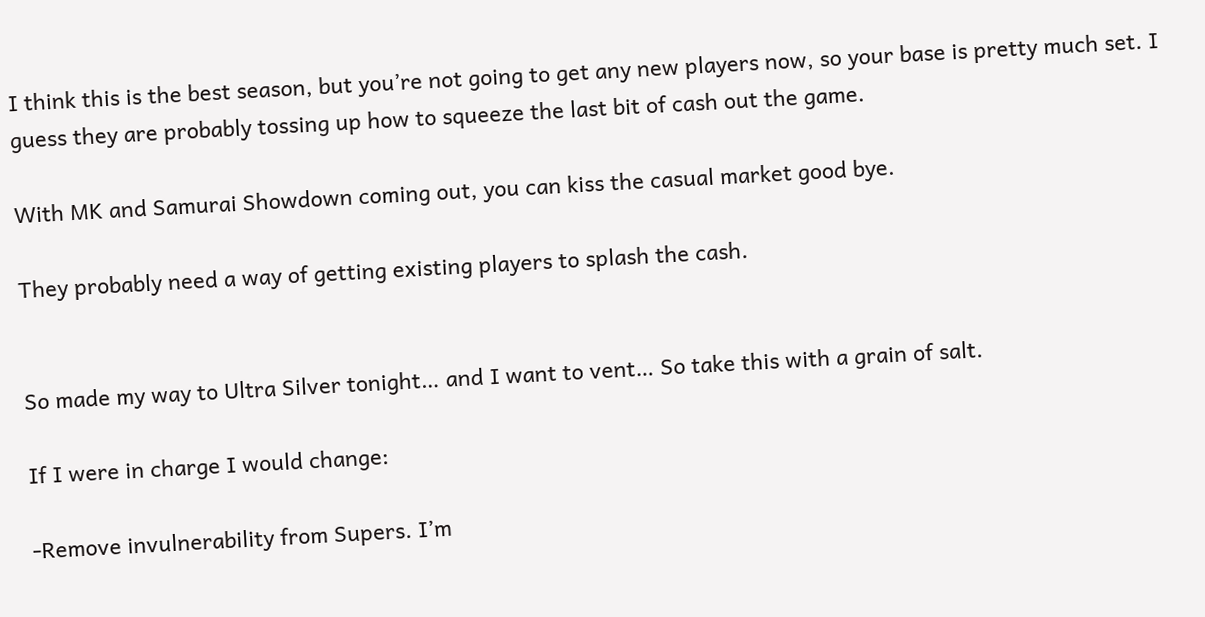I think this is the best season, but you’re not going to get any new players now, so your base is pretty much set. I guess they are probably tossing up how to squeeze the last bit of cash out the game.

With MK and Samurai Showdown coming out, you can kiss the casual market good bye.

They probably need a way of getting existing players to splash the cash.


So made my way to Ultra Silver tonight… and I want to vent… So take this with a grain of salt.

If I were in charge I would change:

-Remove invulnerability from Supers. I’m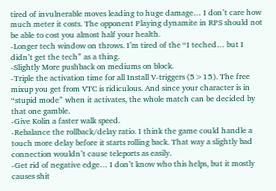tired of invulnerable moves leading to huge damage… I don’t care how much meter it costs. The opponent Playing dynamite in RPS should not be able to cost you almost half your health.
-Longer tech window on throws. I’m tired of the “I teched… but I didn’t get the tech” as a thing.
-Slightly More pushback on mediums on block.
-Triple the activation time for all Install V-triggers (5>15). The free mixup you get from VTC is ridiculous. And since your character is in “stupid mode” when it activates, the whole match can be decided by that one gamble.
-Give Kolin a faster walk speed.
-Rebalance the rollback/delay ratio. I think the game could handle a touch more delay before it starts rolling back. That way a slightly bad connection wouldn’t cause teleports as easily.
-Get rid of negative edge… I don’t know who this helps, but it mostly causes shit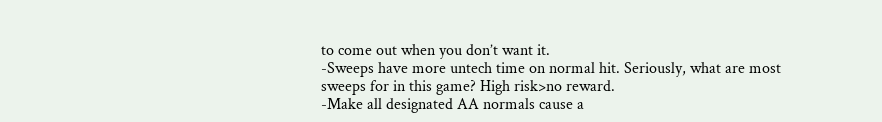to come out when you don’t want it.
-Sweeps have more untech time on normal hit. Seriously, what are most sweeps for in this game? High risk>no reward.
-Make all designated AA normals cause a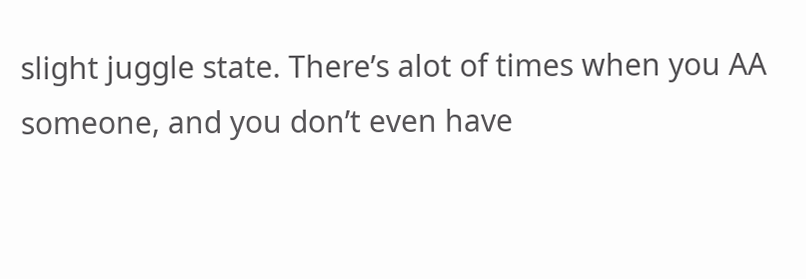slight juggle state. There’s alot of times when you AA someone, and you don’t even have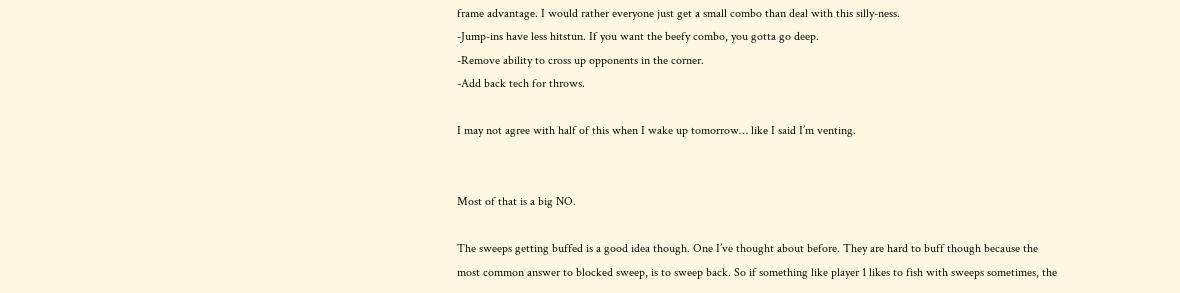frame advantage. I would rather everyone just get a small combo than deal with this silly-ness.
-Jump-ins have less hitstun. If you want the beefy combo, you gotta go deep.
-Remove ability to cross up opponents in the corner.
-Add back tech for throws.

I may not agree with half of this when I wake up tomorrow… like I said I’m venting.


Most of that is a big NO.

The sweeps getting buffed is a good idea though. One I’ve thought about before. They are hard to buff though because the most common answer to blocked sweep, is to sweep back. So if something like player 1 likes to fish with sweeps sometimes, the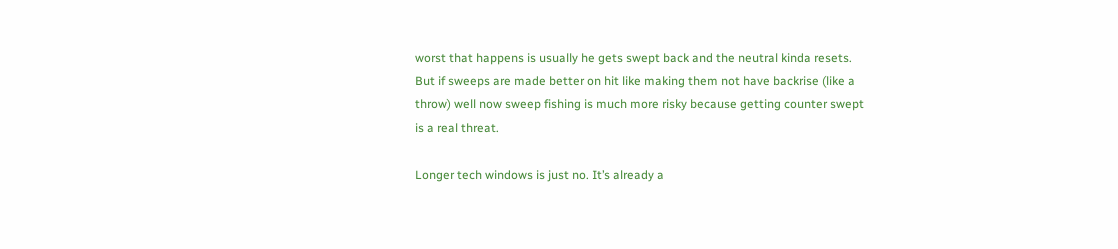worst that happens is usually he gets swept back and the neutral kinda resets. But if sweeps are made better on hit like making them not have backrise (like a throw) well now sweep fishing is much more risky because getting counter swept is a real threat.

Longer tech windows is just no. It’s already a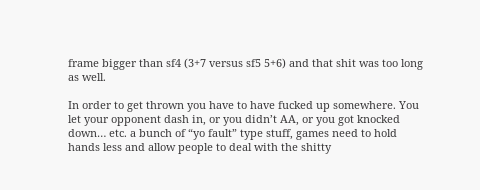frame bigger than sf4 (3+7 versus sf5 5+6) and that shit was too long as well.

In order to get thrown you have to have fucked up somewhere. You let your opponent dash in, or you didn’t AA, or you got knocked down… etc. a bunch of “yo fault” type stuff, games need to hold hands less and allow people to deal with the shitty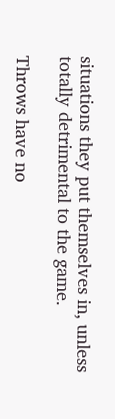situations they put themselves in, unless totally detrimental to the game.

Throws have no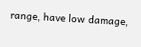range, have low damage,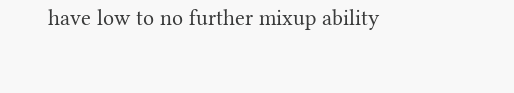have low to no further mixup ability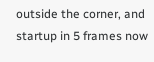outside the corner, and startup in 5 frames now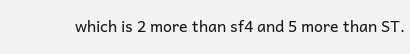which is 2 more than sf4 and 5 more than ST.